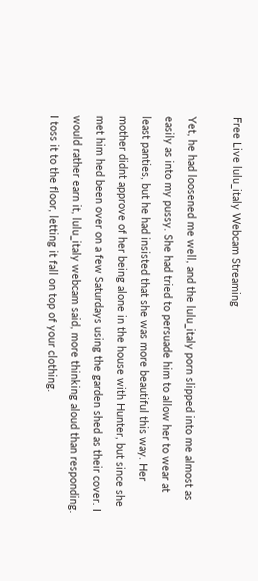Free Live lulu_italy Webcam Streaming

Yet, he had loosened me well, and the lulu_italy porn slipped into me almost as easily as into my pussy. She had tried to persuade him to allow her to wear at least panties, but he had insisted that she was more beautiful this way. Her mother didnt approve of her being alone in the house with Hunter, but since she met him hed been over on a few Saturdays using the garden shed as their cover. I would rather earn it, lulu_italy webcam said, more thinking aloud than responding. I toss it to the floor, letting it fall on top of your clothing.